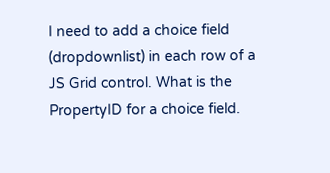I need to add a choice field (dropdownlist) in each row of a JS Grid control. What is the PropertyID for a choice field.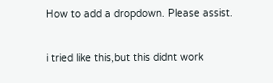How to add a dropdown. Please assist.

i tried like this,but this didnt work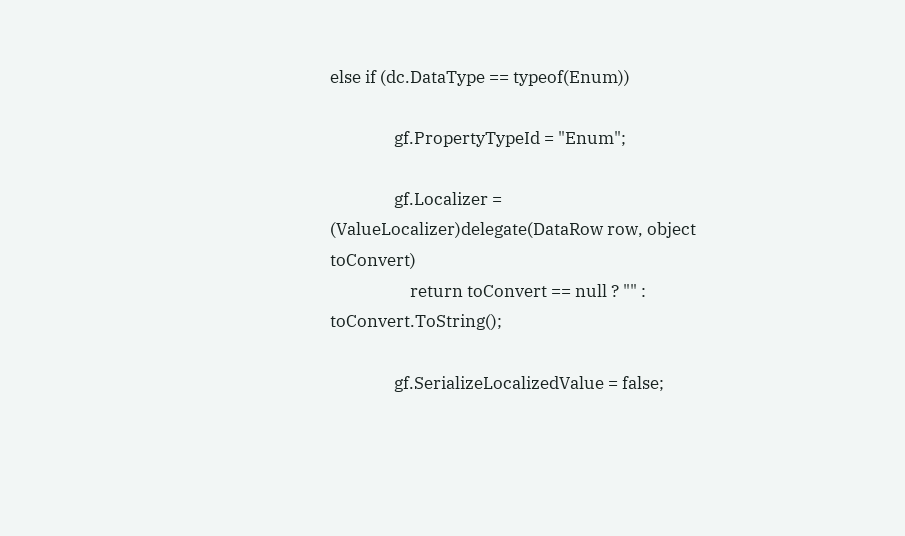else if (dc.DataType == typeof(Enum))

                gf.PropertyTypeId = "Enum";

                gf.Localizer = (ValueLocalizer)delegate(DataRow row, object toConvert)
                    return toConvert == null ? "" : toConvert.ToString();

                gf.SerializeLocalizedValue = false;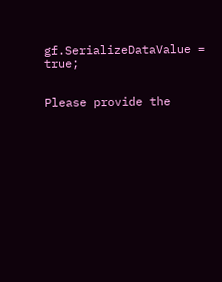gf.SerializeDataValue = true;


Please provide the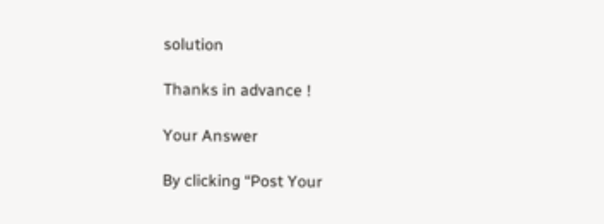solution

Thanks in advance !

Your Answer

By clicking “Post Your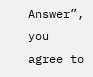Answer”, you agree to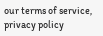our terms of service, privacy policy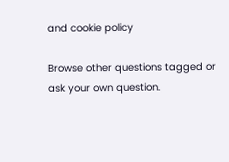and cookie policy

Browse other questions tagged or ask your own question.